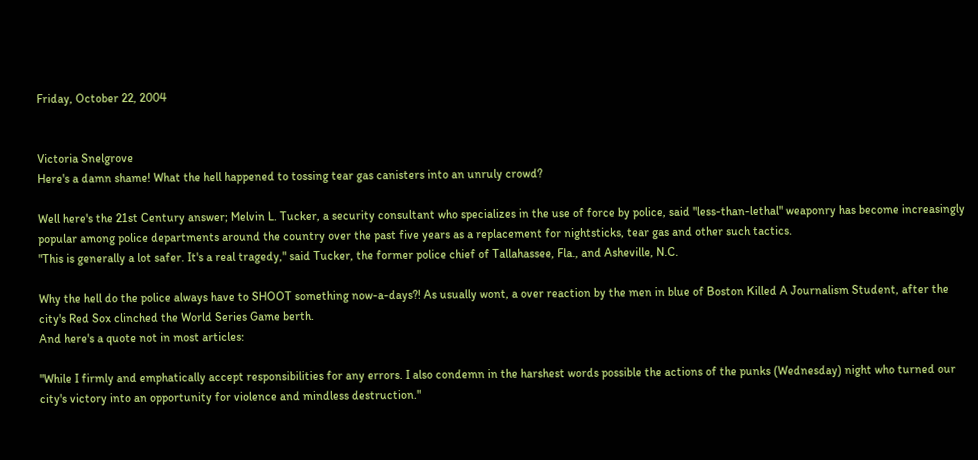Friday, October 22, 2004


Victoria Snelgrove
Here's a damn shame! What the hell happened to tossing tear gas canisters into an unruly crowd?

Well here's the 21st Century answer; Melvin L. Tucker, a security consultant who specializes in the use of force by police, said "less-than-lethal" weaponry has become increasingly popular among police departments around the country over the past five years as a replacement for nightsticks, tear gas and other such tactics.
"This is generally a lot safer. It's a real tragedy," said Tucker, the former police chief of Tallahassee, Fla., and Asheville, N.C.

Why the hell do the police always have to SHOOT something now-a-days?! As usually wont, a over reaction by the men in blue of Boston Killed A Journalism Student, after the city's Red Sox clinched the World Series Game berth.
And here's a quote not in most articles:

"While I firmly and emphatically accept responsibilities for any errors. I also condemn in the harshest words possible the actions of the punks (Wednesday) night who turned our city's victory into an opportunity for violence and mindless destruction."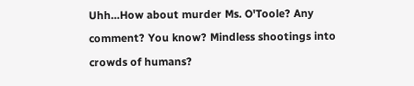Uhh...How about murder Ms. O'Toole? Any comment? You know? Mindless shootings into crowds of humans?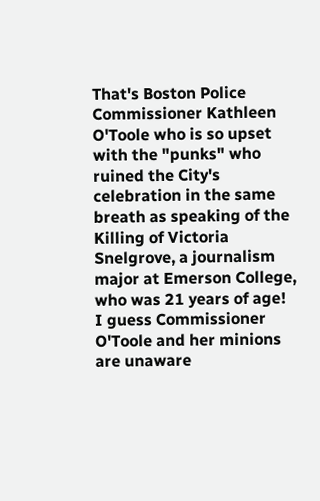That's Boston Police Commissioner Kathleen O'Toole who is so upset with the "punks" who ruined the City's celebration in the same breath as speaking of the Killing of Victoria Snelgrove, a journalism major at Emerson College, who was 21 years of age!
I guess Commissioner O'Toole and her minions are unaware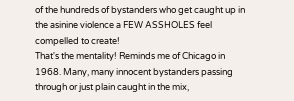of the hundreds of bystanders who get caught up in the asinine violence a FEW ASSHOLES feel compelled to create!
That's the mentality! Reminds me of Chicago in 1968. Many, many innocent bystanders passing through or just plain caught in the mix,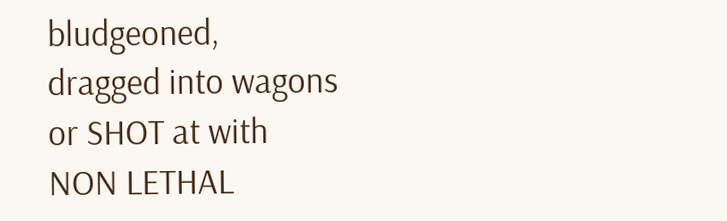bludgeoned, dragged into wagons or SHOT at with NON LETHAL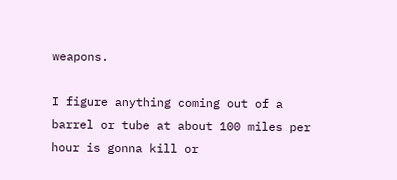weapons.

I figure anything coming out of a barrel or tube at about 100 miles per hour is gonna kill or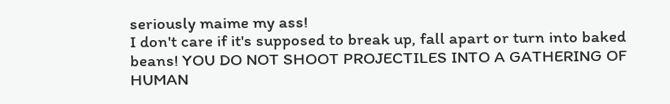seriously maime my ass!
I don't care if it's supposed to break up, fall apart or turn into baked beans! YOU DO NOT SHOOT PROJECTILES INTO A GATHERING OF HUMAN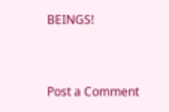BEINGS!


Post a Comment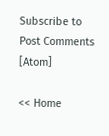Subscribe to Post Comments [Atom]

<< Home